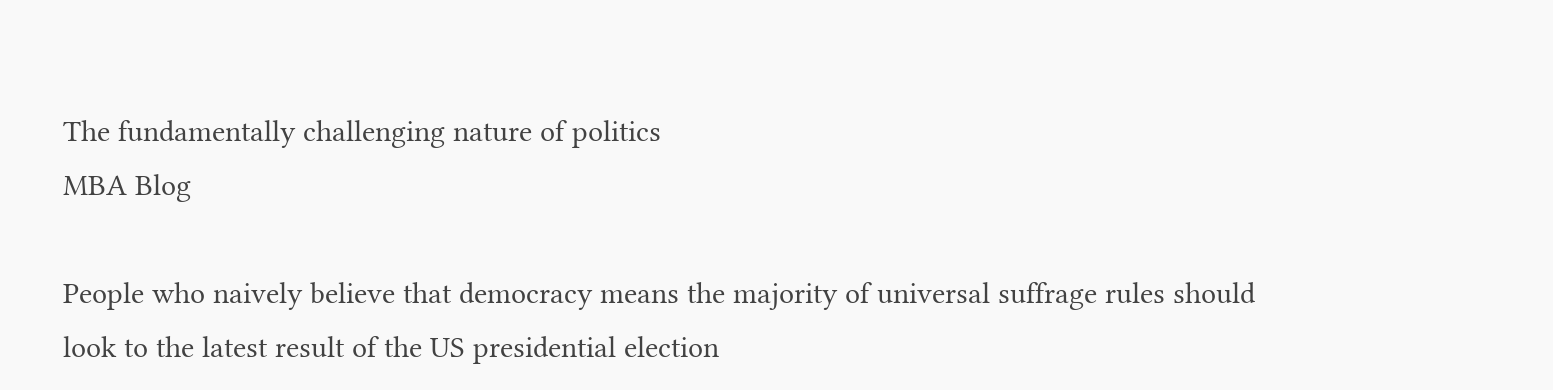The fundamentally challenging nature of politics
MBA Blog

People who naively believe that democracy means the majority of universal suffrage rules should look to the latest result of the US presidential election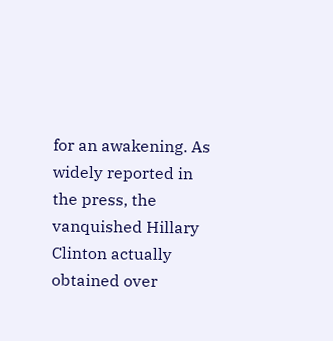for an awakening. As widely reported in the press, the vanquished Hillary Clinton actually obtained over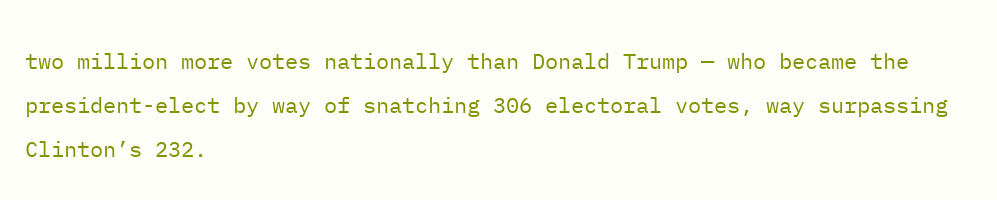two million more votes nationally than Donald Trump — who became the president-elect by way of snatching 306 electoral votes, way surpassing Clinton’s 232.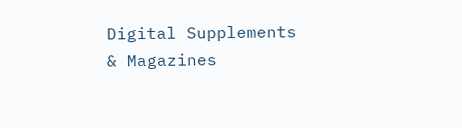Digital Supplements & Magazines